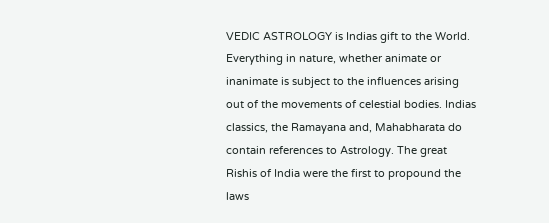VEDIC ASTROLOGY is Indias gift to the World. Everything in nature, whether animate or inanimate is subject to the influences arising out of the movements of celestial bodies. Indias classics, the Ramayana and, Mahabharata do contain references to Astrology. The great Rishis of India were the first to propound the laws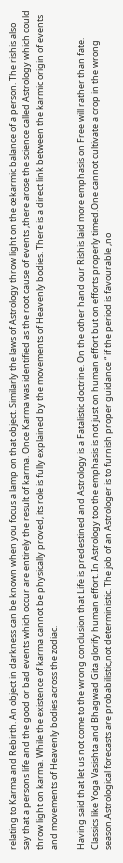relating to Karma and Rebirth. An object in darkness can be known when you focus a lamp on that object. Similarly the laws of Astrology throw light on the œkarmic balance of a person. The rishis also say that a persons life and the good or bad events which occur are entirely the result of karma. Once Karma was identified as the root cause of events ,there arose the science called Astrology which could throw light on karma. While the existence of karma cannot be physically proved, its role is fully explained by the movements of Heavenly bodies. There is a direct link between the karmic origin of events and movements of Heavenly bodies across the zodiac.

Having said that let us not come to the wrong conclusion that Life is predestined and Astrology is a Fatalistic doctrine. On the other hand our Rishis laid more emphasis on Free will rather than fate. Classics like Yoga Vasishta and Bhagwad Gita glorify human effort. In Astrology too the emphasis is not just on human effort but on efforts properly timed.One cannot cultivate a crop in the wrong season.Astrological forecasts are probabilistic,not deterministic. The job of an Astrologer is to furnish proper guidance “ if the period is favourable ,no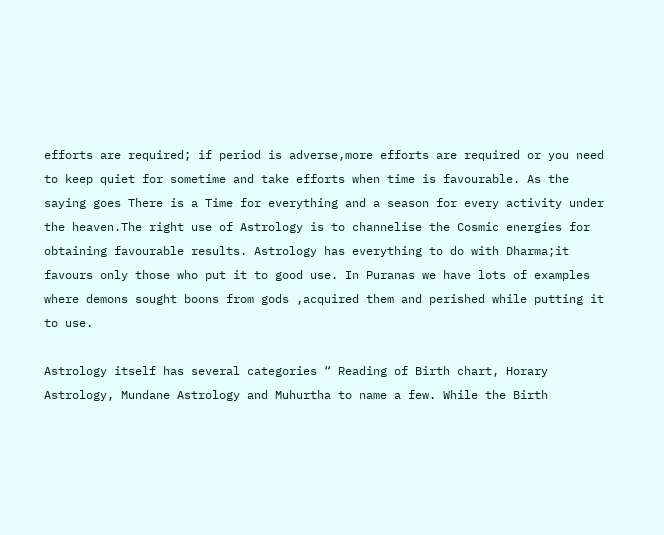efforts are required; if period is adverse,more efforts are required or you need to keep quiet for sometime and take efforts when time is favourable. As the saying goes There is a Time for everything and a season for every activity under the heaven.The right use of Astrology is to channelise the Cosmic energies for obtaining favourable results. Astrology has everything to do with Dharma;it favours only those who put it to good use. In Puranas we have lots of examples where demons sought boons from gods ,acquired them and perished while putting it to use.

Astrology itself has several categories “ Reading of Birth chart, Horary Astrology, Mundane Astrology and Muhurtha to name a few. While the Birth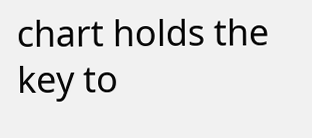chart holds the key to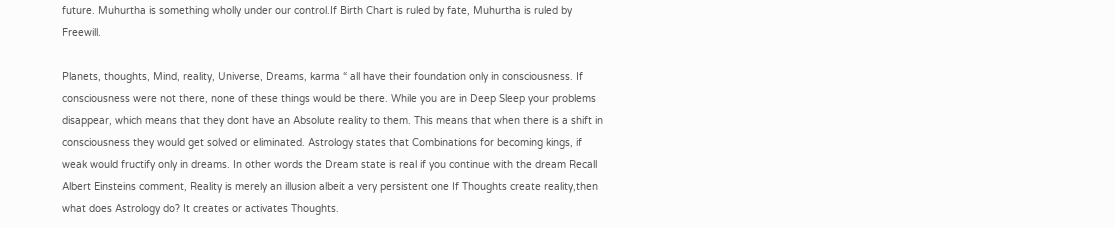future. Muhurtha is something wholly under our control.If Birth Chart is ruled by fate, Muhurtha is ruled by Freewill.

Planets, thoughts, Mind, reality, Universe, Dreams, karma “ all have their foundation only in consciousness. If consciousness were not there, none of these things would be there. While you are in Deep Sleep your problems disappear, which means that they dont have an Absolute reality to them. This means that when there is a shift in consciousness they would get solved or eliminated. Astrology states that Combinations for becoming kings, if weak would fructify only in dreams. In other words the Dream state is real if you continue with the dream Recall Albert Einsteins comment, Reality is merely an illusion albeit a very persistent one If Thoughts create reality,then what does Astrology do? It creates or activates Thoughts.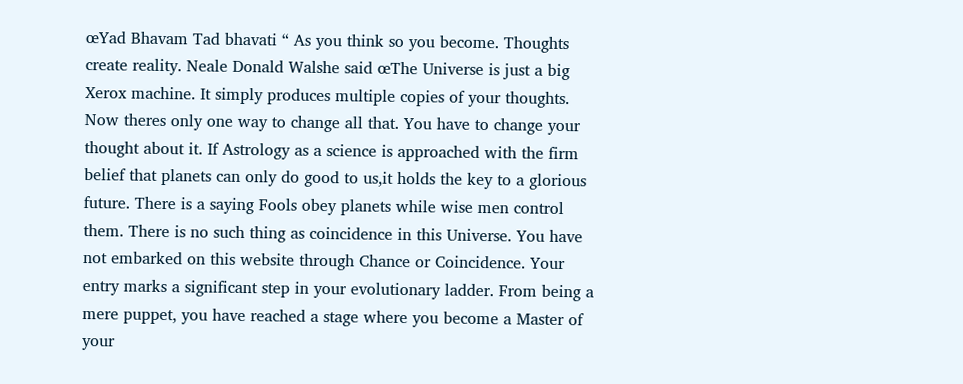œYad Bhavam Tad bhavati “ As you think so you become. Thoughts create reality. Neale Donald Walshe said œThe Universe is just a big Xerox machine. It simply produces multiple copies of your thoughts. Now theres only one way to change all that. You have to change your thought about it. If Astrology as a science is approached with the firm belief that planets can only do good to us,it holds the key to a glorious future. There is a saying Fools obey planets while wise men control them. There is no such thing as coincidence in this Universe. You have not embarked on this website through Chance or Coincidence. Your entry marks a significant step in your evolutionary ladder. From being a mere puppet, you have reached a stage where you become a Master of your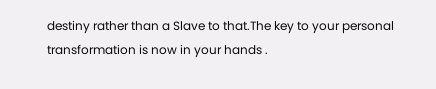destiny rather than a Slave to that.The key to your personal transformation is now in your hands .